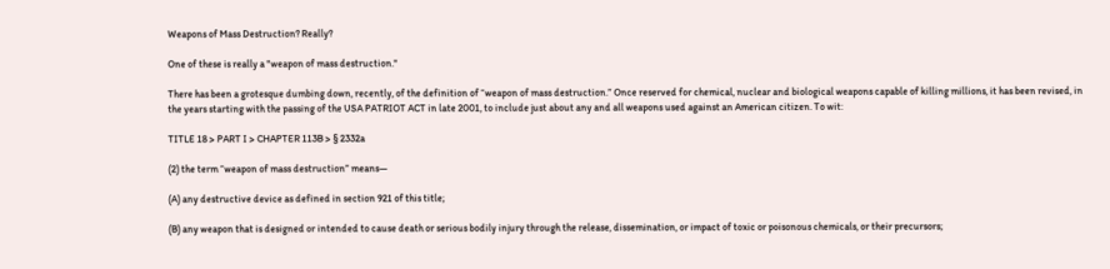Weapons of Mass Destruction? Really?

One of these is really a "weapon of mass destruction."

There has been a grotesque dumbing down, recently, of the definition of “weapon of mass destruction.” Once reserved for chemical, nuclear and biological weapons capable of killing millions, it has been revised, in the years starting with the passing of the USA PATRIOT ACT in late 2001, to include just about any and all weapons used against an American citizen. To wit:

TITLE 18 > PART I > CHAPTER 113B > § 2332a

(2) the term “weapon of mass destruction” means—

(A) any destructive device as defined in section 921 of this title;

(B) any weapon that is designed or intended to cause death or serious bodily injury through the release, dissemination, or impact of toxic or poisonous chemicals, or their precursors;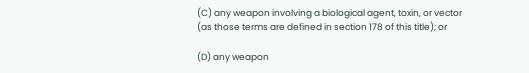(C) any weapon involving a biological agent, toxin, or vector (as those terms are defined in section 178 of this title); or

(D) any weapon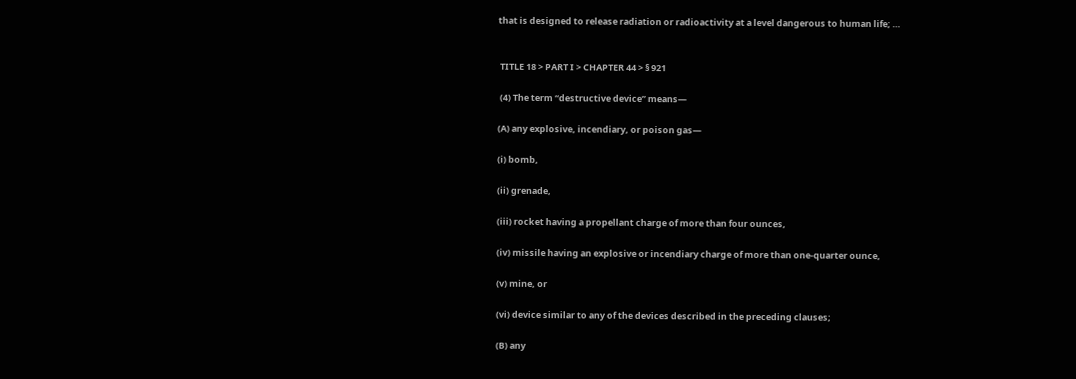that is designed to release radiation or radioactivity at a level dangerous to human life; …


 TITLE 18 > PART I > CHAPTER 44 > § 921

 (4) The term “destructive device” means—

(A) any explosive, incendiary, or poison gas—

(i) bomb,

(ii) grenade,

(iii) rocket having a propellant charge of more than four ounces,

(iv) missile having an explosive or incendiary charge of more than one-quarter ounce,

(v) mine, or

(vi) device similar to any of the devices described in the preceding clauses;

(B) any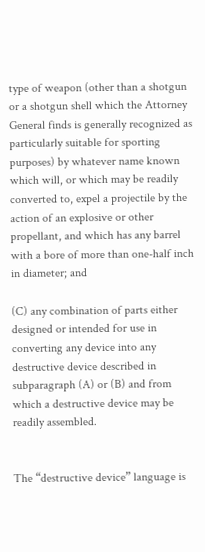type of weapon (other than a shotgun or a shotgun shell which the Attorney General finds is generally recognized as particularly suitable for sporting purposes) by whatever name known which will, or which may be readily converted to, expel a projectile by the action of an explosive or other propellant, and which has any barrel with a bore of more than one-half inch in diameter; and

(C) any combination of parts either designed or intended for use in converting any device into any destructive device described in subparagraph (A) or (B) and from which a destructive device may be readily assembled.


The “destructive device” language is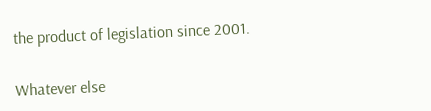the product of legislation since 2001.

Whatever else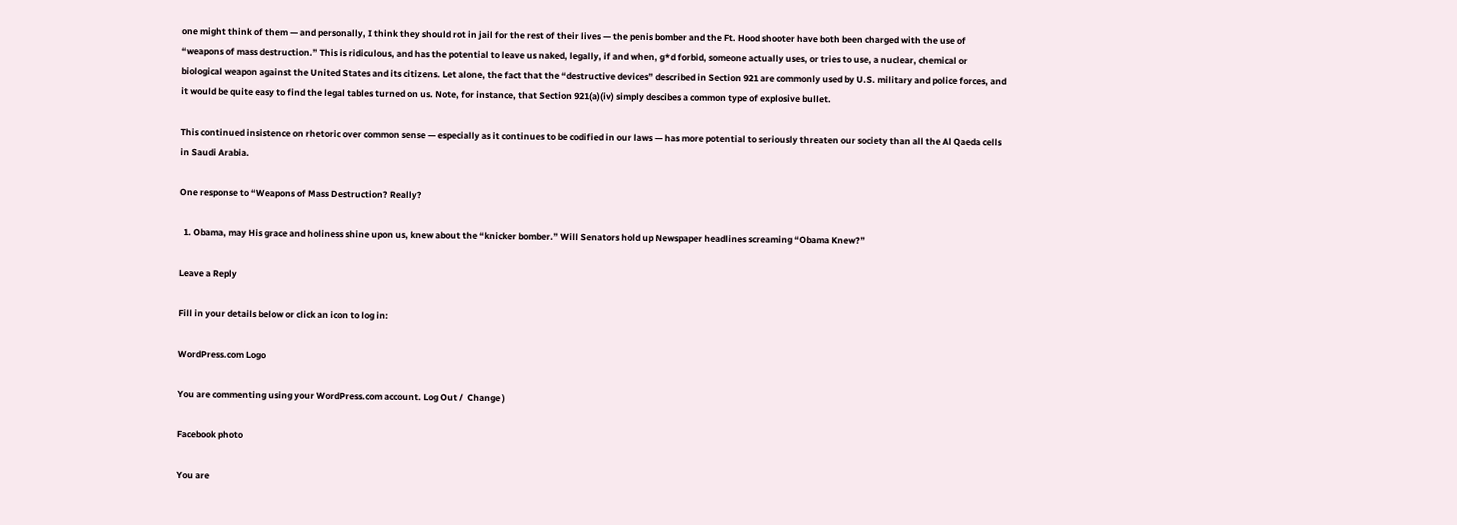one might think of them — and personally, I think they should rot in jail for the rest of their lives — the penis bomber and the Ft. Hood shooter have both been charged with the use of “weapons of mass destruction.” This is ridiculous, and has the potential to leave us naked, legally, if and when, g*d forbid, someone actually uses, or tries to use, a nuclear, chemical or biological weapon against the United States and its citizens. Let alone, the fact that the “destructive devices” described in Section 921 are commonly used by U.S. military and police forces, and it would be quite easy to find the legal tables turned on us. Note, for instance, that Section 921(a)(iv) simply descibes a common type of explosive bullet.

This continued insistence on rhetoric over common sense — especially as it continues to be codified in our laws — has more potential to seriously threaten our society than all the Al Qaeda cells in Saudi Arabia.

One response to “Weapons of Mass Destruction? Really?

  1. Obama, may His grace and holiness shine upon us, knew about the “knicker bomber.” Will Senators hold up Newspaper headlines screaming “Obama Knew?”

Leave a Reply

Fill in your details below or click an icon to log in:

WordPress.com Logo

You are commenting using your WordPress.com account. Log Out /  Change )

Facebook photo

You are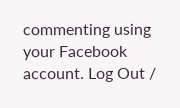commenting using your Facebook account. Log Out /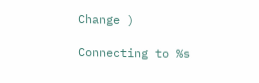Change )

Connecting to %s